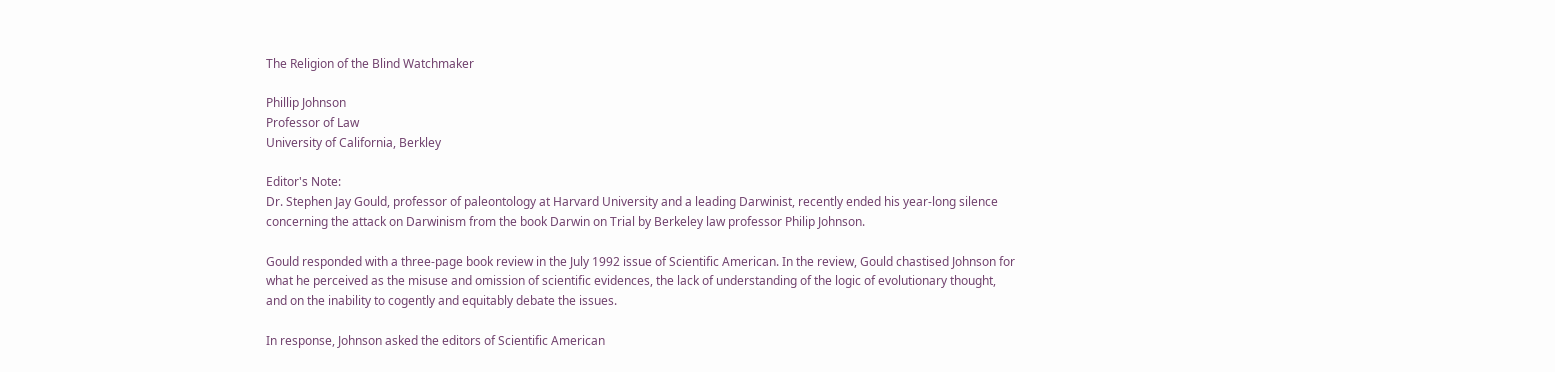The Religion of the Blind Watchmaker

Phillip Johnson
Professor of Law
University of California, Berkley

Editor's Note:
Dr. Stephen Jay Gould, professor of paleontology at Harvard University and a leading Darwinist, recently ended his year-long silence concerning the attack on Darwinism from the book Darwin on Trial by Berkeley law professor Philip Johnson.

Gould responded with a three-page book review in the July 1992 issue of Scientific American. In the review, Gould chastised Johnson for what he perceived as the misuse and omission of scientific evidences, the lack of understanding of the logic of evolutionary thought, and on the inability to cogently and equitably debate the issues.

In response, Johnson asked the editors of Scientific American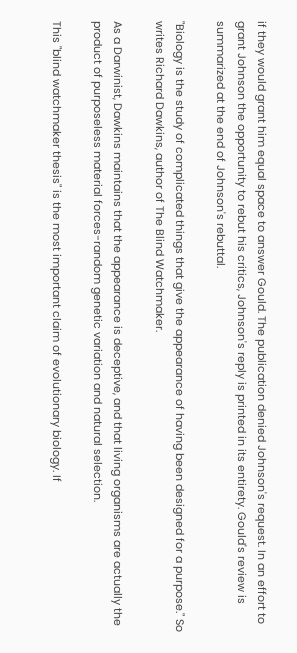if they would grant him equal space to answer Gould. The publication denied Johnson's request. In an effort to grant Johnson the opportunity to rebut his critics, Johnson's reply is printed in its entirety. Gould's review is summarized at the end of Johnson's rebuttal.

"Biology is the study of complicated things that give the appearance of having been designed for a purpose." So writes Richard Dawkins, author of The Blind Watchmaker.

As a Darwinist, Dawkins maintains that the appearance is deceptive, and that living organisms are actually the product of purposeless material forces-random genetic variation and natural selection.

This "blind watchmaker thesis" is the most important claim of evolutionary biology. If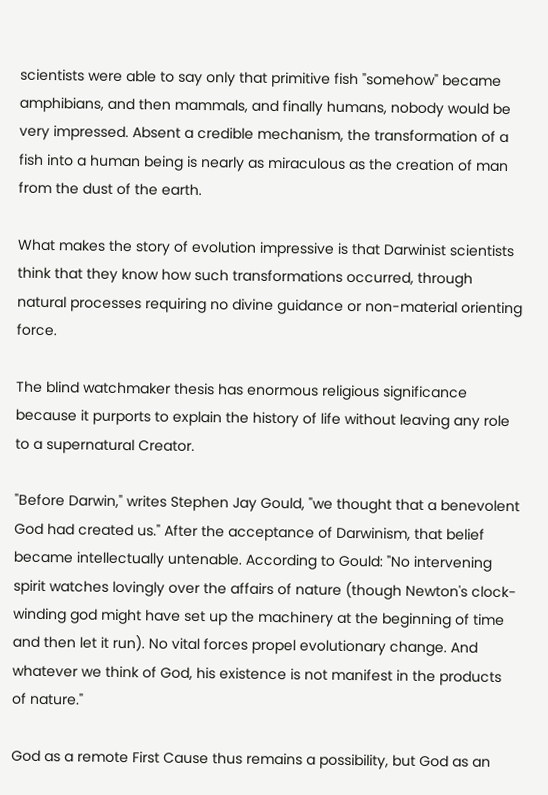scientists were able to say only that primitive fish "somehow" became amphibians, and then mammals, and finally humans, nobody would be very impressed. Absent a credible mechanism, the transformation of a fish into a human being is nearly as miraculous as the creation of man from the dust of the earth.

What makes the story of evolution impressive is that Darwinist scientists think that they know how such transformations occurred, through natural processes requiring no divine guidance or non-material orienting force.

The blind watchmaker thesis has enormous religious significance because it purports to explain the history of life without leaving any role to a supernatural Creator.

"Before Darwin," writes Stephen Jay Gould, "we thought that a benevolent God had created us." After the acceptance of Darwinism, that belief became intellectually untenable. According to Gould: "No intervening spirit watches lovingly over the affairs of nature (though Newton's clock-winding god might have set up the machinery at the beginning of time and then let it run). No vital forces propel evolutionary change. And whatever we think of God, his existence is not manifest in the products of nature."

God as a remote First Cause thus remains a possibility, but God as an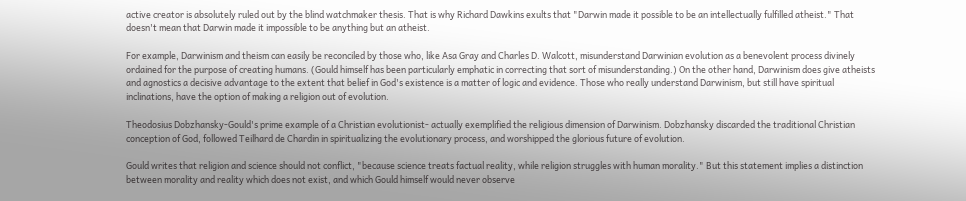active creator is absolutely ruled out by the blind watchmaker thesis. That is why Richard Dawkins exults that "Darwin made it possible to be an intellectually fulfilled atheist." That doesn't mean that Darwin made it impossible to be anything but an atheist.

For example, Darwinism and theism can easily be reconciled by those who, like Asa Gray and Charles D. Walcott, misunderstand Darwinian evolution as a benevolent process divinely ordained for the purpose of creating humans. (Gould himself has been particularly emphatic in correcting that sort of misunderstanding.) On the other hand, Darwinism does give atheists and agnostics a decisive advantage to the extent that belief in God's existence is a matter of logic and evidence. Those who really understand Darwinism, but still have spiritual inclinations, have the option of making a religion out of evolution.

Theodosius Dobzhansky-Gould's prime example of a Christian evolutionist- actually exemplified the religious dimension of Darwinism. Dobzhansky discarded the traditional Christian conception of God, followed Teilhard de Chardin in spiritualizing the evolutionary process, and worshipped the glorious future of evolution.

Gould writes that religion and science should not conflict, "because science treats factual reality, while religion struggles with human morality." But this statement implies a distinction between morality and reality which does not exist, and which Gould himself would never observe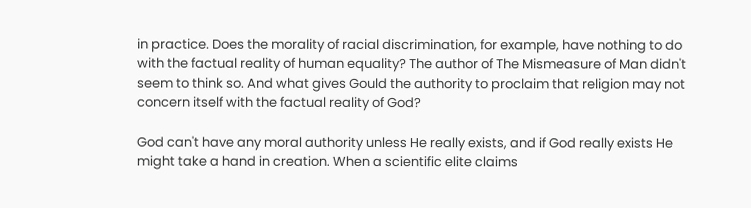in practice. Does the morality of racial discrimination, for example, have nothing to do with the factual reality of human equality? The author of The Mismeasure of Man didn't seem to think so. And what gives Gould the authority to proclaim that religion may not concern itself with the factual reality of God?

God can't have any moral authority unless He really exists, and if God really exists He might take a hand in creation. When a scientific elite claims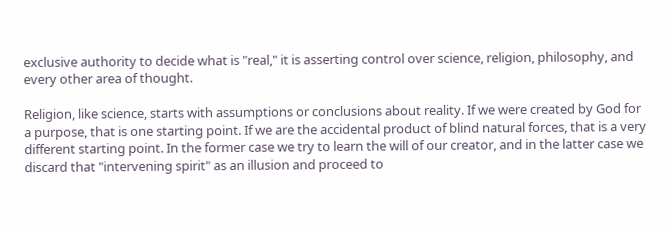exclusive authority to decide what is "real," it is asserting control over science, religion, philosophy, and every other area of thought.

Religion, like science, starts with assumptions or conclusions about reality. If we were created by God for a purpose, that is one starting point. If we are the accidental product of blind natural forces, that is a very different starting point. In the former case we try to learn the will of our creator, and in the latter case we discard that "intervening spirit" as an illusion and proceed to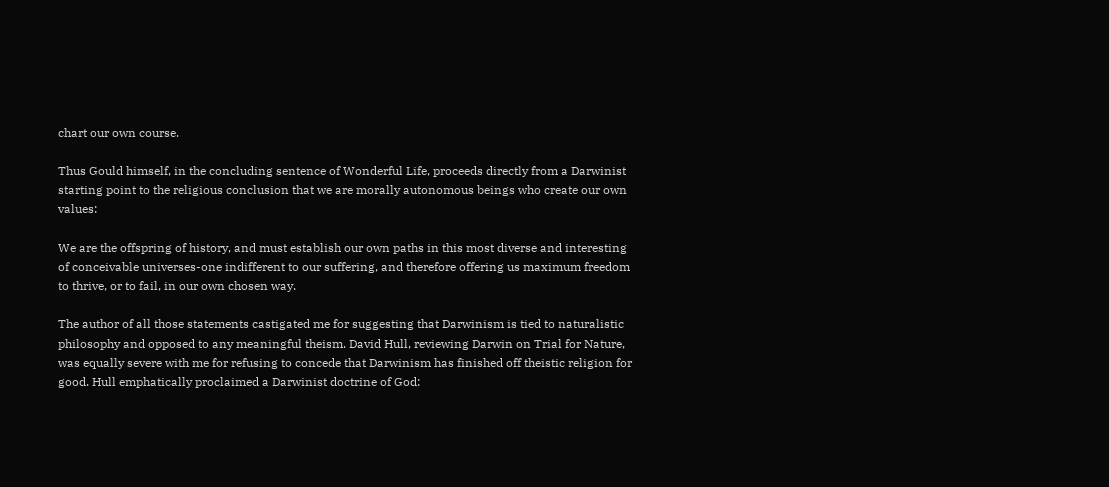chart our own course.

Thus Gould himself, in the concluding sentence of Wonderful Life, proceeds directly from a Darwinist starting point to the religious conclusion that we are morally autonomous beings who create our own values:

We are the offspring of history, and must establish our own paths in this most diverse and interesting of conceivable universes-one indifferent to our suffering, and therefore offering us maximum freedom to thrive, or to fail, in our own chosen way.

The author of all those statements castigated me for suggesting that Darwinism is tied to naturalistic philosophy and opposed to any meaningful theism. David Hull, reviewing Darwin on Trial for Nature, was equally severe with me for refusing to concede that Darwinism has finished off theistic religion for good. Hull emphatically proclaimed a Darwinist doctrine of God: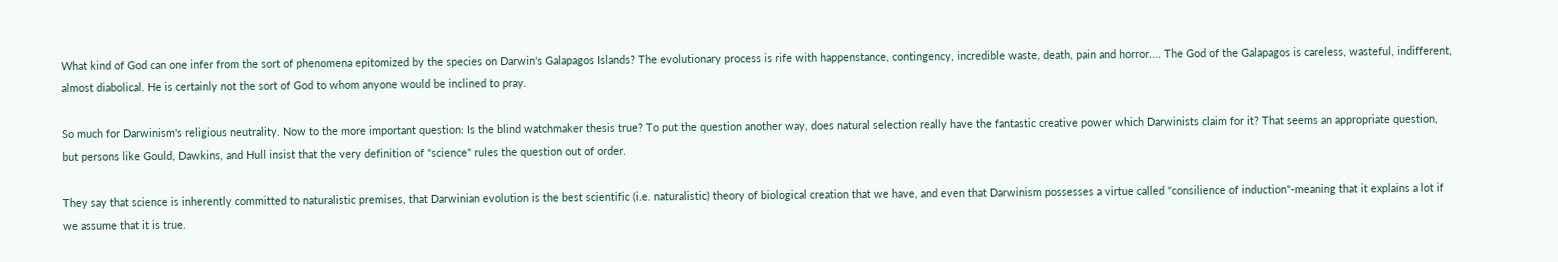What kind of God can one infer from the sort of phenomena epitomized by the species on Darwin's Galapagos Islands? The evolutionary process is rife with happenstance, contingency, incredible waste, death, pain and horror.... The God of the Galapagos is careless, wasteful, indifferent, almost diabolical. He is certainly not the sort of God to whom anyone would be inclined to pray.

So much for Darwinism's religious neutrality. Now to the more important question: Is the blind watchmaker thesis true? To put the question another way, does natural selection really have the fantastic creative power which Darwinists claim for it? That seems an appropriate question, but persons like Gould, Dawkins, and Hull insist that the very definition of "science" rules the question out of order.

They say that science is inherently committed to naturalistic premises, that Darwinian evolution is the best scientific (i.e. naturalistic) theory of biological creation that we have, and even that Darwinism possesses a virtue called "consilience of induction"-meaning that it explains a lot if we assume that it is true.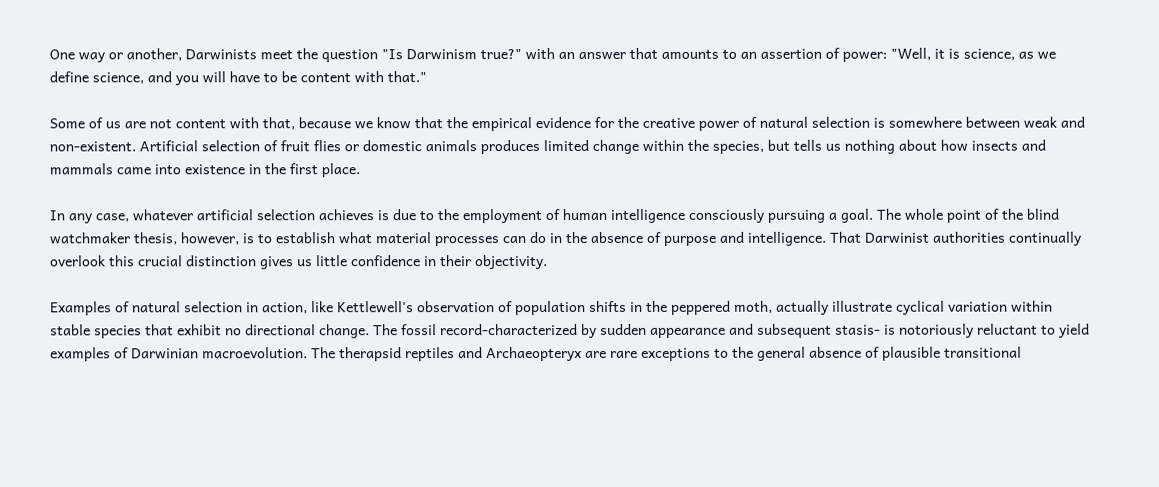One way or another, Darwinists meet the question "Is Darwinism true?" with an answer that amounts to an assertion of power: "Well, it is science, as we define science, and you will have to be content with that."

Some of us are not content with that, because we know that the empirical evidence for the creative power of natural selection is somewhere between weak and non-existent. Artificial selection of fruit flies or domestic animals produces limited change within the species, but tells us nothing about how insects and mammals came into existence in the first place.

In any case, whatever artificial selection achieves is due to the employment of human intelligence consciously pursuing a goal. The whole point of the blind watchmaker thesis, however, is to establish what material processes can do in the absence of purpose and intelligence. That Darwinist authorities continually overlook this crucial distinction gives us little confidence in their objectivity.

Examples of natural selection in action, like Kettlewell's observation of population shifts in the peppered moth, actually illustrate cyclical variation within stable species that exhibit no directional change. The fossil record-characterized by sudden appearance and subsequent stasis- is notoriously reluctant to yield examples of Darwinian macroevolution. The therapsid reptiles and Archaeopteryx are rare exceptions to the general absence of plausible transitional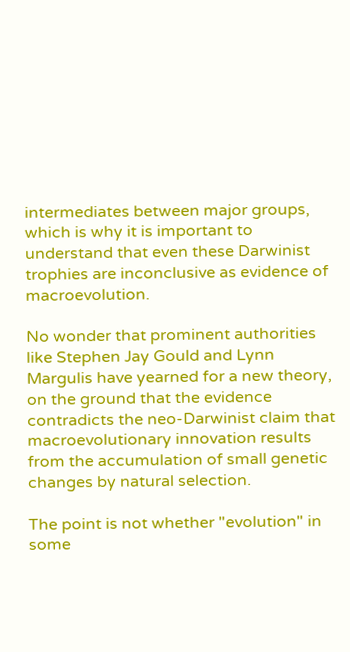intermediates between major groups, which is why it is important to understand that even these Darwinist trophies are inconclusive as evidence of macroevolution.

No wonder that prominent authorities like Stephen Jay Gould and Lynn Margulis have yearned for a new theory, on the ground that the evidence contradicts the neo-Darwinist claim that macroevolutionary innovation results from the accumulation of small genetic changes by natural selection.

The point is not whether "evolution" in some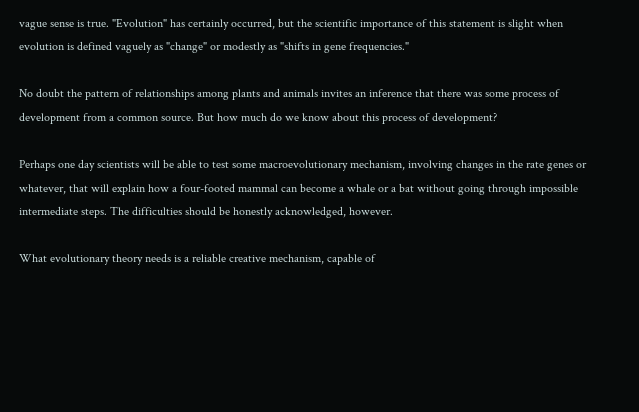vague sense is true. "Evolution" has certainly occurred, but the scientific importance of this statement is slight when evolution is defined vaguely as "change" or modestly as "shifts in gene frequencies."

No doubt the pattern of relationships among plants and animals invites an inference that there was some process of development from a common source. But how much do we know about this process of development?

Perhaps one day scientists will be able to test some macroevolutionary mechanism, involving changes in the rate genes or whatever, that will explain how a four-footed mammal can become a whale or a bat without going through impossible intermediate steps. The difficulties should be honestly acknowledged, however.

What evolutionary theory needs is a reliable creative mechanism, capable of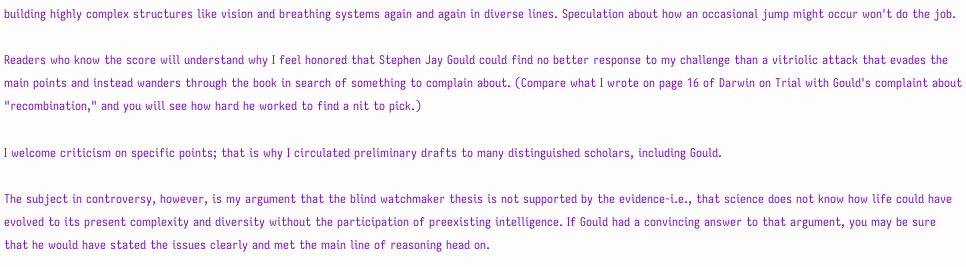building highly complex structures like vision and breathing systems again and again in diverse lines. Speculation about how an occasional jump might occur won't do the job.

Readers who know the score will understand why I feel honored that Stephen Jay Gould could find no better response to my challenge than a vitriolic attack that evades the main points and instead wanders through the book in search of something to complain about. (Compare what I wrote on page 16 of Darwin on Trial with Gould's complaint about "recombination," and you will see how hard he worked to find a nit to pick.)

I welcome criticism on specific points; that is why I circulated preliminary drafts to many distinguished scholars, including Gould.

The subject in controversy, however, is my argument that the blind watchmaker thesis is not supported by the evidence-i.e., that science does not know how life could have evolved to its present complexity and diversity without the participation of preexisting intelligence. If Gould had a convincing answer to that argument, you may be sure that he would have stated the issues clearly and met the main line of reasoning head on.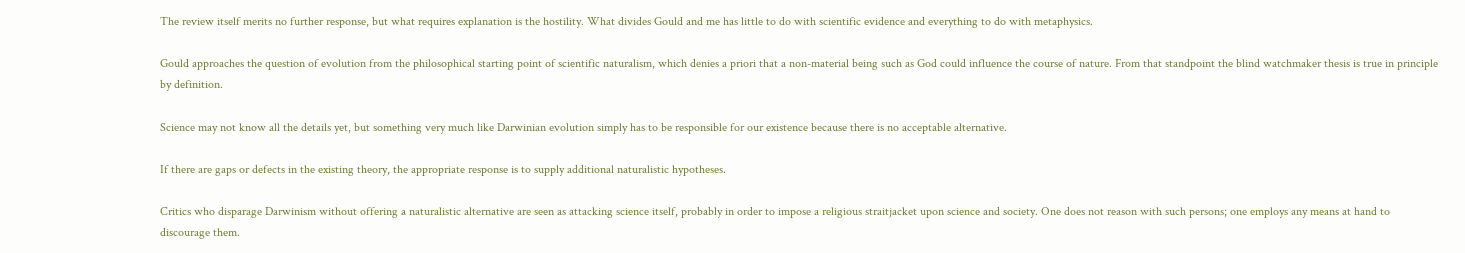The review itself merits no further response, but what requires explanation is the hostility. What divides Gould and me has little to do with scientific evidence and everything to do with metaphysics.

Gould approaches the question of evolution from the philosophical starting point of scientific naturalism, which denies a priori that a non-material being such as God could influence the course of nature. From that standpoint the blind watchmaker thesis is true in principle by definition.

Science may not know all the details yet, but something very much like Darwinian evolution simply has to be responsible for our existence because there is no acceptable alternative.

If there are gaps or defects in the existing theory, the appropriate response is to supply additional naturalistic hypotheses.

Critics who disparage Darwinism without offering a naturalistic alternative are seen as attacking science itself, probably in order to impose a religious straitjacket upon science and society. One does not reason with such persons; one employs any means at hand to discourage them.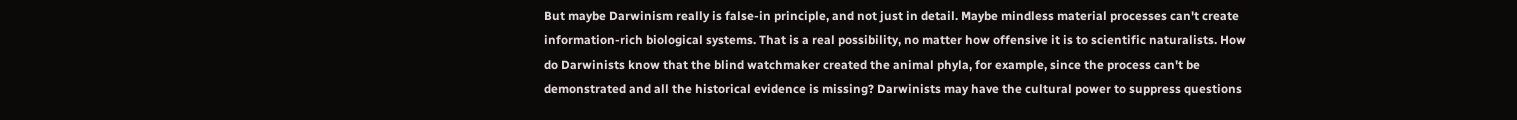But maybe Darwinism really is false-in principle, and not just in detail. Maybe mindless material processes can't create information-rich biological systems. That is a real possibility, no matter how offensive it is to scientific naturalists. How do Darwinists know that the blind watchmaker created the animal phyla, for example, since the process can't be demonstrated and all the historical evidence is missing? Darwinists may have the cultural power to suppress questions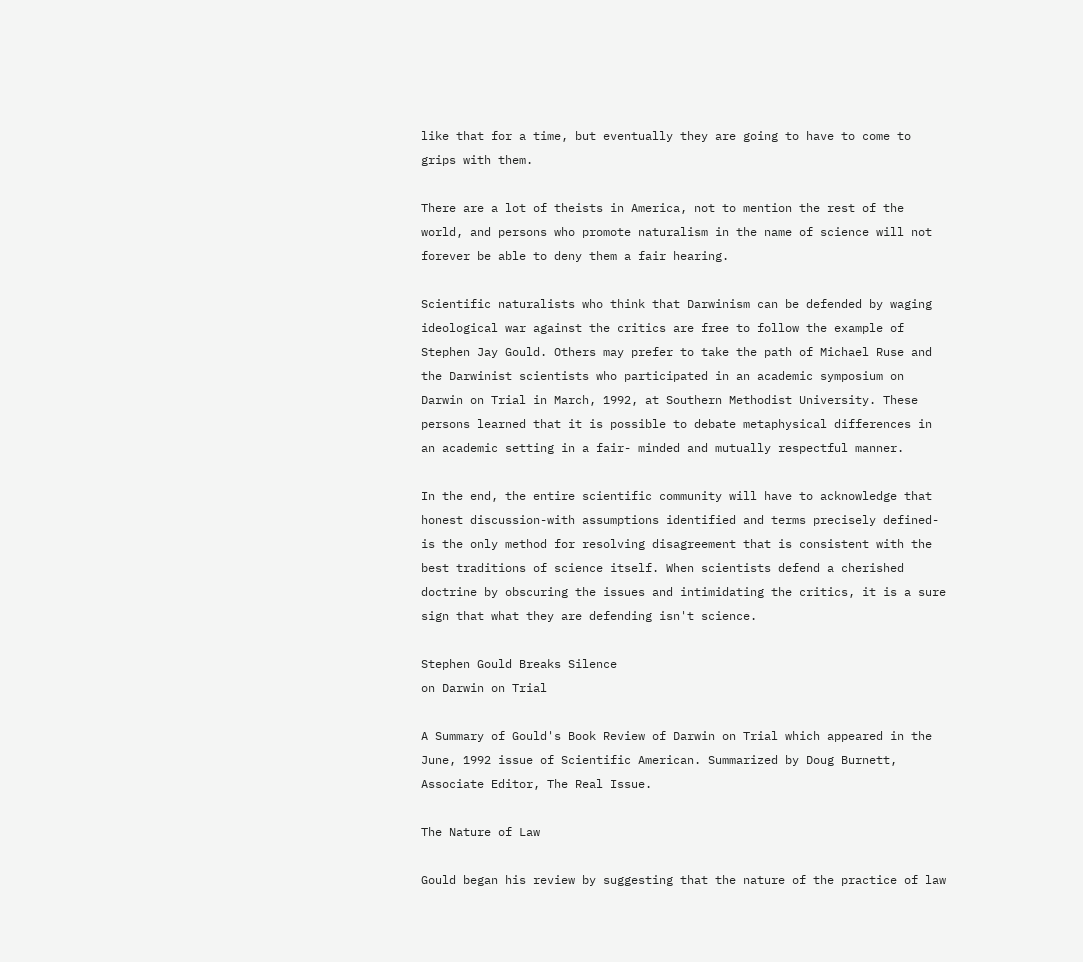like that for a time, but eventually they are going to have to come to grips with them.

There are a lot of theists in America, not to mention the rest of the world, and persons who promote naturalism in the name of science will not forever be able to deny them a fair hearing.

Scientific naturalists who think that Darwinism can be defended by waging ideological war against the critics are free to follow the example of Stephen Jay Gould. Others may prefer to take the path of Michael Ruse and the Darwinist scientists who participated in an academic symposium on Darwin on Trial in March, 1992, at Southern Methodist University. These persons learned that it is possible to debate metaphysical differences in an academic setting in a fair- minded and mutually respectful manner.

In the end, the entire scientific community will have to acknowledge that honest discussion-with assumptions identified and terms precisely defined-is the only method for resolving disagreement that is consistent with the best traditions of science itself. When scientists defend a cherished doctrine by obscuring the issues and intimidating the critics, it is a sure sign that what they are defending isn't science.

Stephen Gould Breaks Silence
on Darwin on Trial

A Summary of Gould's Book Review of Darwin on Trial which appeared in the June, 1992 issue of Scientific American. Summarized by Doug Burnett, Associate Editor, The Real Issue.

The Nature of Law

Gould began his review by suggesting that the nature of the practice of law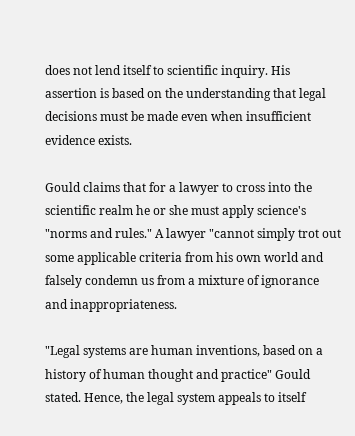does not lend itself to scientific inquiry. His assertion is based on the understanding that legal decisions must be made even when insufficient evidence exists.

Gould claims that for a lawyer to cross into the scientific realm he or she must apply science's "norms and rules." A lawyer "cannot simply trot out some applicable criteria from his own world and falsely condemn us from a mixture of ignorance and inappropriateness.

"Legal systems are human inventions, based on a history of human thought and practice" Gould stated. Hence, the legal system appeals to itself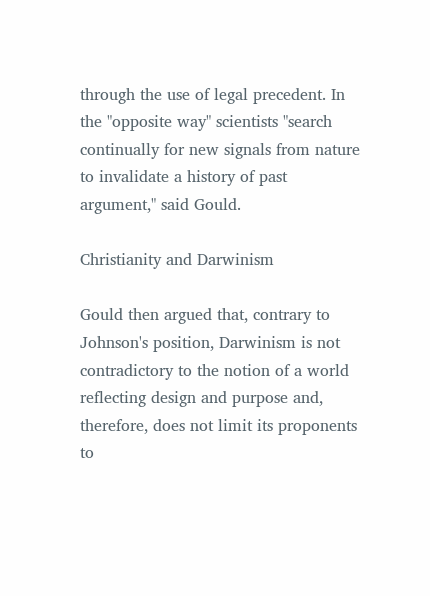through the use of legal precedent. In the "opposite way" scientists "search continually for new signals from nature to invalidate a history of past argument," said Gould.

Christianity and Darwinism

Gould then argued that, contrary to Johnson's position, Darwinism is not contradictory to the notion of a world reflecting design and purpose and, therefore, does not limit its proponents to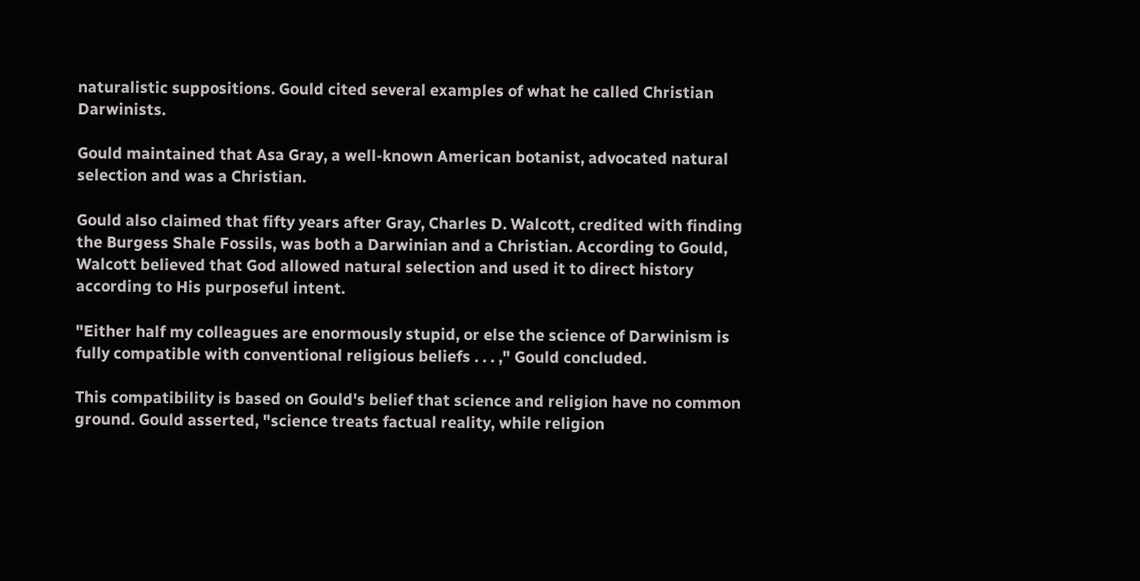naturalistic suppositions. Gould cited several examples of what he called Christian Darwinists.

Gould maintained that Asa Gray, a well-known American botanist, advocated natural selection and was a Christian.

Gould also claimed that fifty years after Gray, Charles D. Walcott, credited with finding the Burgess Shale Fossils, was both a Darwinian and a Christian. According to Gould, Walcott believed that God allowed natural selection and used it to direct history according to His purposeful intent.

"Either half my colleagues are enormously stupid, or else the science of Darwinism is fully compatible with conventional religious beliefs . . . ," Gould concluded.

This compatibility is based on Gould's belief that science and religion have no common ground. Gould asserted, "science treats factual reality, while religion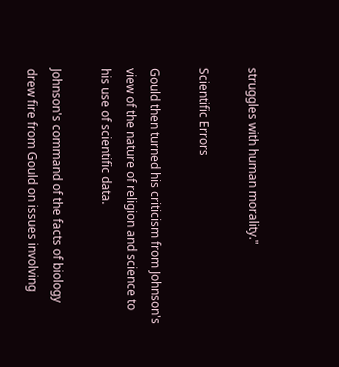struggles with human morality."

Scientific Errors

Gould then turned his criticism from Johnson's view of the nature of religion and science to his use of scientific data.

Johnson's command of the facts of biology drew fire from Gould on issues involving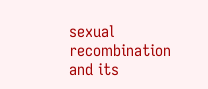sexual recombination and its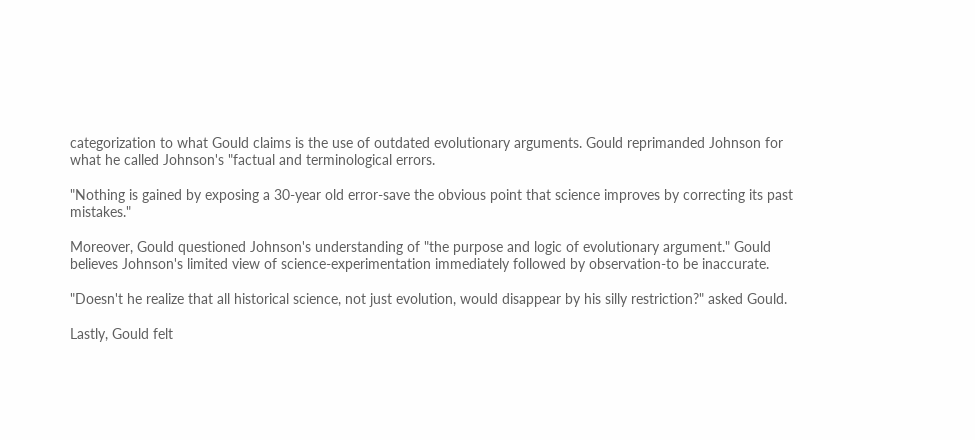categorization to what Gould claims is the use of outdated evolutionary arguments. Gould reprimanded Johnson for what he called Johnson's "factual and terminological errors.

"Nothing is gained by exposing a 30-year old error-save the obvious point that science improves by correcting its past mistakes."

Moreover, Gould questioned Johnson's understanding of "the purpose and logic of evolutionary argument." Gould believes Johnson's limited view of science-experimentation immediately followed by observation-to be inaccurate.

"Doesn't he realize that all historical science, not just evolution, would disappear by his silly restriction?" asked Gould.

Lastly, Gould felt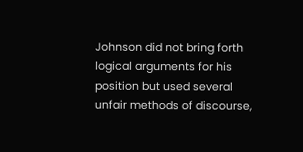Johnson did not bring forth logical arguments for his position but used several unfair methods of discourse,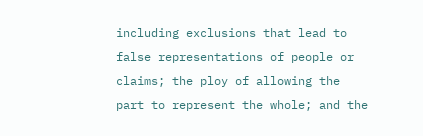including exclusions that lead to false representations of people or claims; the ploy of allowing the part to represent the whole; and the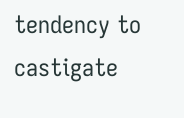tendency to castigate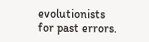evolutionists for past errors.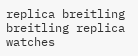replica breitling breitling replica watches